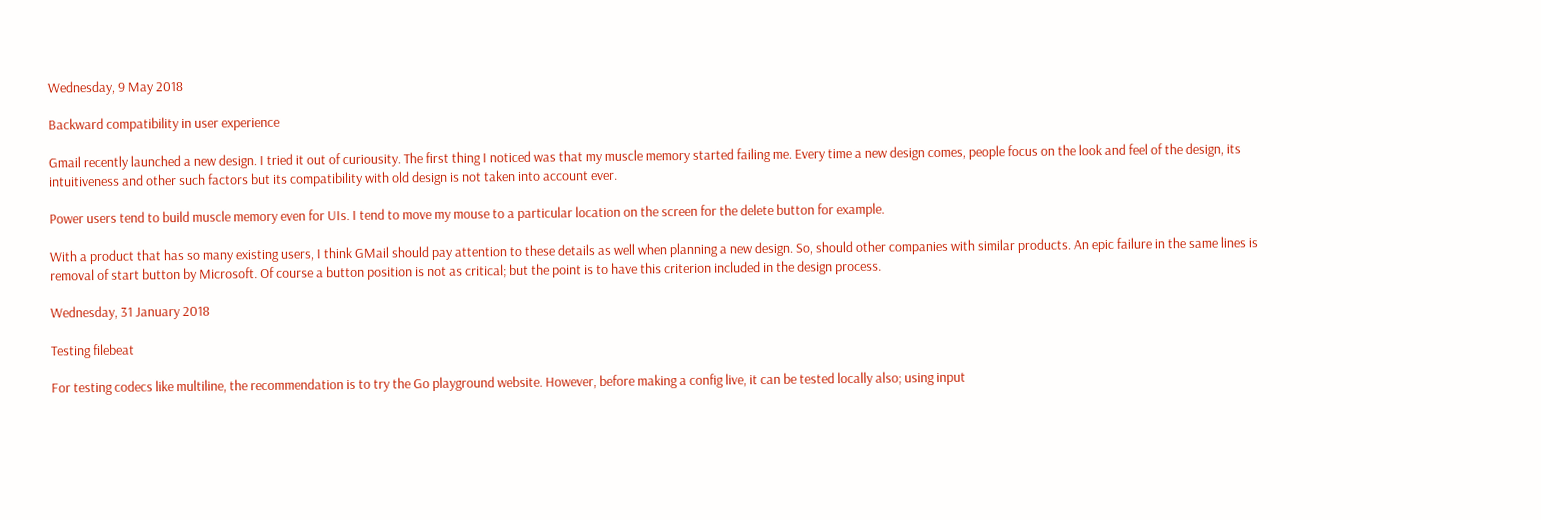Wednesday, 9 May 2018

Backward compatibility in user experience

Gmail recently launched a new design. I tried it out of curiousity. The first thing I noticed was that my muscle memory started failing me. Every time a new design comes, people focus on the look and feel of the design, its intuitiveness and other such factors but its compatibility with old design is not taken into account ever.

Power users tend to build muscle memory even for UIs. I tend to move my mouse to a particular location on the screen for the delete button for example.

With a product that has so many existing users, I think GMail should pay attention to these details as well when planning a new design. So, should other companies with similar products. An epic failure in the same lines is removal of start button by Microsoft. Of course a button position is not as critical; but the point is to have this criterion included in the design process.

Wednesday, 31 January 2018

Testing filebeat

For testing codecs like multiline, the recommendation is to try the Go playground website. However, before making a config live, it can be tested locally also; using input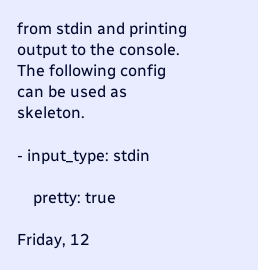from stdin and printing output to the console. The following config can be used as skeleton.

- input_type: stdin

    pretty: true

Friday, 12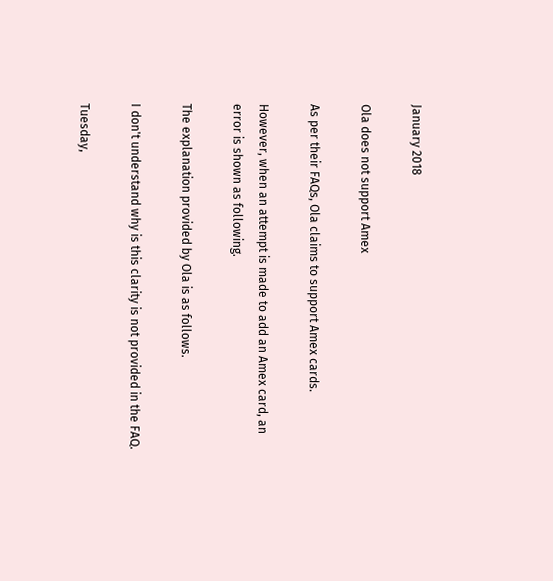January 2018

Ola does not support Amex

As per their FAQs, Ola claims to support Amex cards.

However, when an attempt is made to add an Amex card, an error is shown as following.

The explanation provided by Ola is as follows.

I don't understand why is this clarity is not provided in the FAQ.

Tuesday,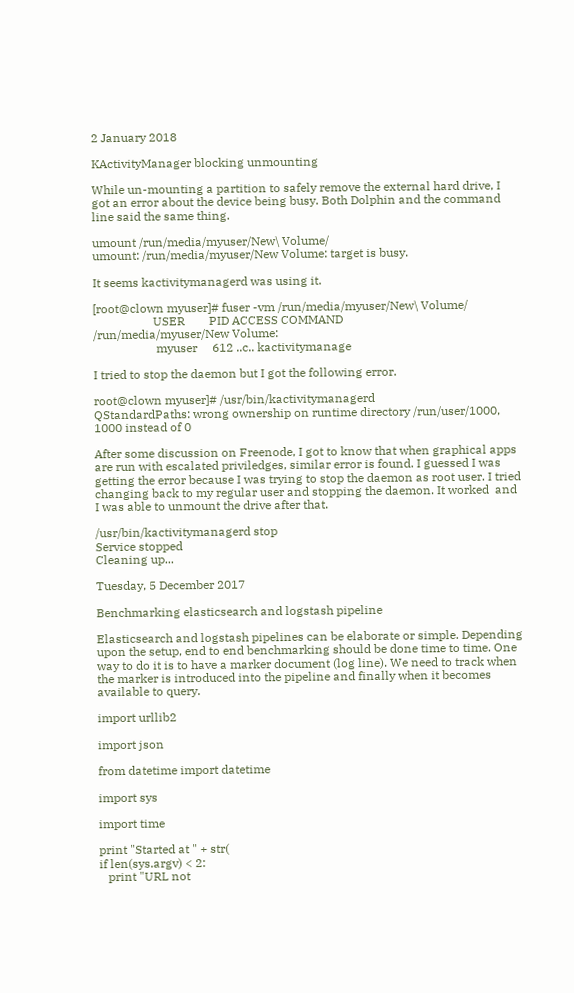2 January 2018

KActivityManager blocking unmounting

While un-mounting a partition to safely remove the external hard drive, I got an error about the device being busy. Both Dolphin and the command line said the same thing.

umount /run/media/myuser/New\ Volume/
umount: /run/media/myuser/New Volume: target is busy.

It seems kactivitymanagerd was using it.

[root@clown myuser]# fuser -vm /run/media/myuser/New\ Volume/
                    USER        PID ACCESS COMMAND
/run/media/myuser/New Volume:
                     myuser     612 ..c.. kactivitymanage

I tried to stop the daemon but I got the following error.

root@clown myuser]# /usr/bin/kactivitymanagerd
QStandardPaths: wrong ownership on runtime directory /run/user/1000, 1000 instead of 0

After some discussion on Freenode, I got to know that when graphical apps are run with escalated priviledges, similar error is found. I guessed I was getting the error because I was trying to stop the daemon as root user. I tried changing back to my regular user and stopping the daemon. It worked  and I was able to unmount the drive after that.

/usr/bin/kactivitymanagerd stop
Service stopped
Cleaning up...

Tuesday, 5 December 2017

Benchmarking elasticsearch and logstash pipeline

Elasticsearch and logstash pipelines can be elaborate or simple. Depending upon the setup, end to end benchmarking should be done time to time. One way to do it is to have a marker document (log line). We need to track when the marker is introduced into the pipeline and finally when it becomes available to query.

import urllib2

import json

from datetime import datetime

import sys

import time

print "Started at " + str(
if len(sys.argv) < 2:
   print "URL not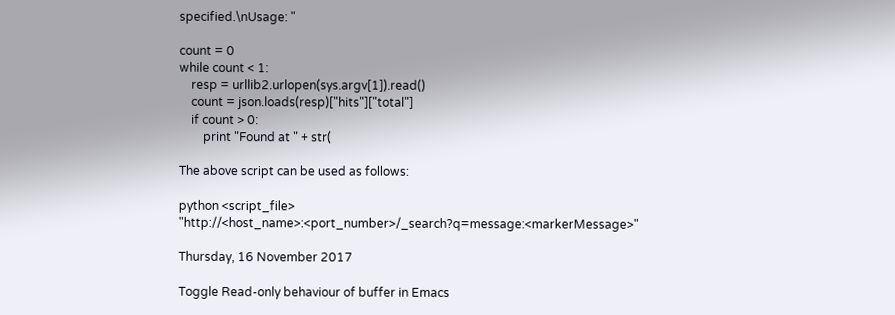specified.\nUsage: "

count = 0
while count < 1:
    resp = urllib2.urlopen(sys.argv[1]).read()
    count = json.loads(resp)["hits"]["total"]
    if count > 0:
        print "Found at " + str(

The above script can be used as follows:

python <script_file> "http://<host_name>:<port_number>/_search?q=message:<markerMessage>"

Thursday, 16 November 2017

Toggle Read-only behaviour of buffer in Emacs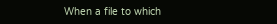When a file to which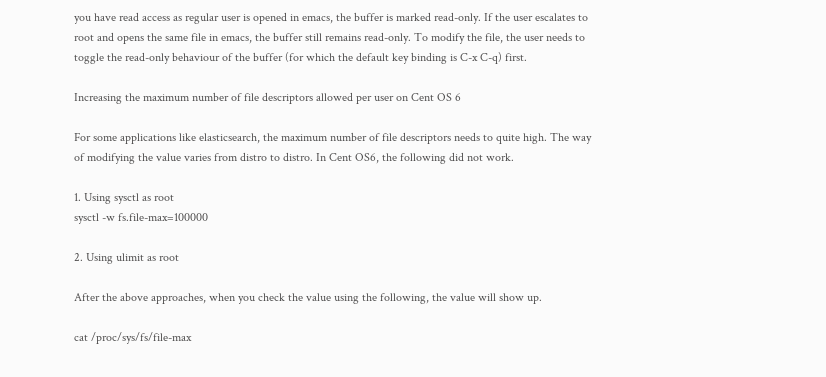you have read access as regular user is opened in emacs, the buffer is marked read-only. If the user escalates to root and opens the same file in emacs, the buffer still remains read-only. To modify the file, the user needs to toggle the read-only behaviour of the buffer (for which the default key binding is C-x C-q) first.

Increasing the maximum number of file descriptors allowed per user on Cent OS 6

For some applications like elasticsearch, the maximum number of file descriptors needs to quite high. The way of modifying the value varies from distro to distro. In Cent OS6, the following did not work.

1. Using sysctl as root
sysctl -w fs.file-max=100000

2. Using ulimit as root

After the above approaches, when you check the value using the following, the value will show up.

cat /proc/sys/fs/file-max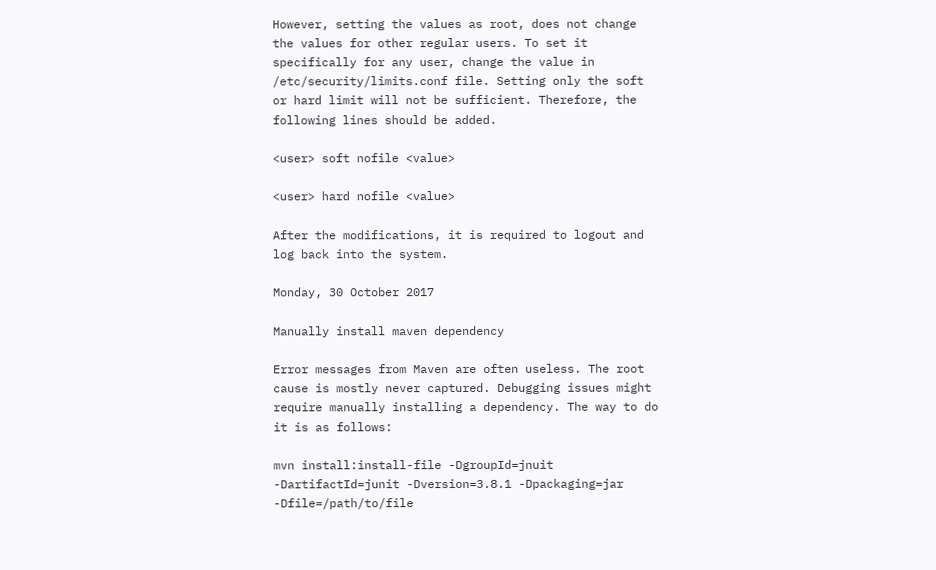However, setting the values as root, does not change the values for other regular users. To set it specifically for any user, change the value in /etc/security/limits.conf file. Setting only the soft or hard limit will not be sufficient. Therefore, the following lines should be added.

<user> soft nofile <value>

<user> hard nofile <value>

After the modifications, it is required to logout and log back into the system.

Monday, 30 October 2017

Manually install maven dependency

Error messages from Maven are often useless. The root cause is mostly never captured. Debugging issues might require manually installing a dependency. The way to do it is as follows:

mvn install:install-file -DgroupId=jnuit -DartifactId=junit -Dversion=3.8.1 -Dpackaging=jar -Dfile=/path/to/file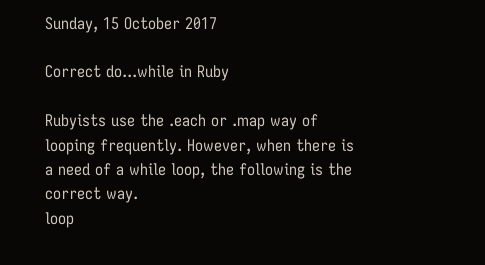Sunday, 15 October 2017

Correct do...while in Ruby

Rubyists use the .each or .map way of looping frequently. However, when there is a need of a while loop, the following is the correct way.
loop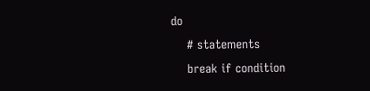do
    # statements
    break if condition